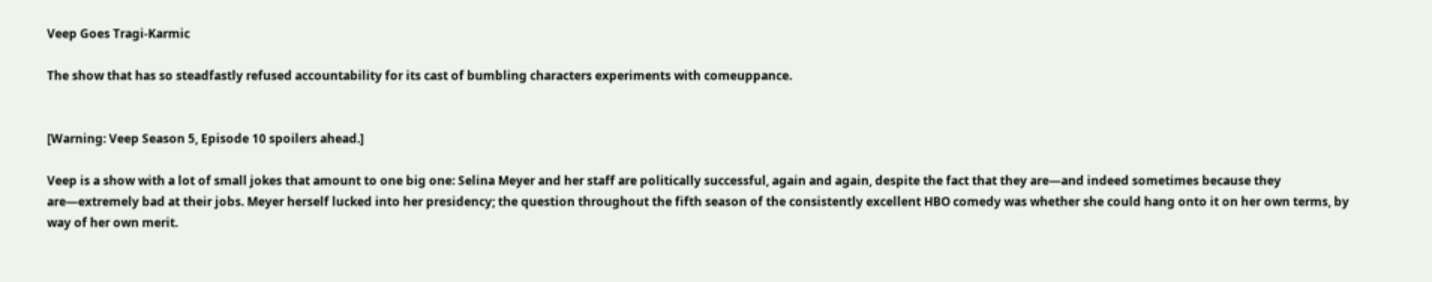Veep Goes Tragi-Karmic

The show that has so steadfastly refused accountability for its cast of bumbling characters experiments with comeuppance.


[Warning: Veep Season 5, Episode 10 spoilers ahead.]

Veep is a show with a lot of small jokes that amount to one big one: Selina Meyer and her staff are politically successful, again and again, despite the fact that they are—and indeed sometimes because they are—extremely bad at their jobs. Meyer herself lucked into her presidency; the question throughout the fifth season of the consistently excellent HBO comedy was whether she could hang onto it on her own terms, by way of her own merit.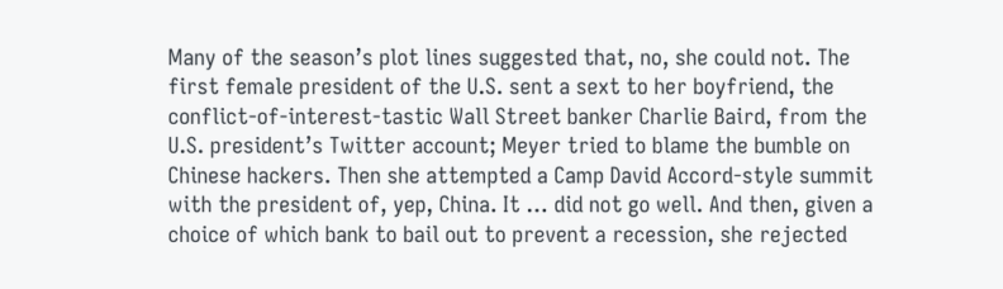Many of the season’s plot lines suggested that, no, she could not. The first female president of the U.S. sent a sext to her boyfriend, the conflict-of-interest-tastic Wall Street banker Charlie Baird, from the U.S. president’s Twitter account; Meyer tried to blame the bumble on Chinese hackers. Then she attempted a Camp David Accord-style summit with the president of, yep, China. It … did not go well. And then, given a choice of which bank to bail out to prevent a recession, she rejected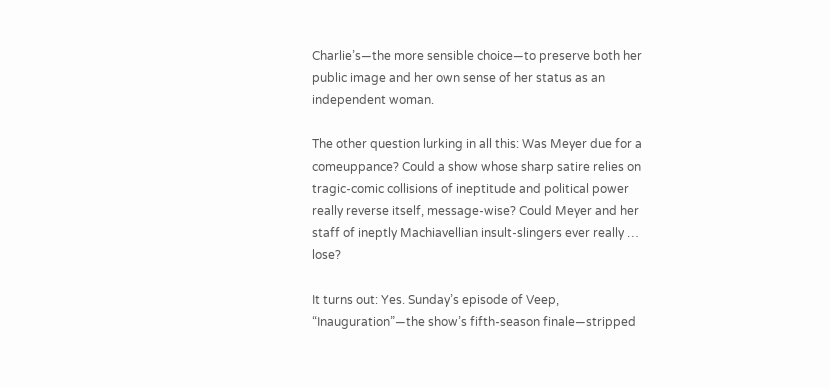Charlie’s—the more sensible choice—to preserve both her public image and her own sense of her status as an independent woman.

The other question lurking in all this: Was Meyer due for a comeuppance? Could a show whose sharp satire relies on tragic-comic collisions of ineptitude and political power really reverse itself, message-wise? Could Meyer and her staff of ineptly Machiavellian insult-slingers ever really … lose?

It turns out: Yes. Sunday’s episode of Veep, “Inauguration”—the show’s fifth-season finale—stripped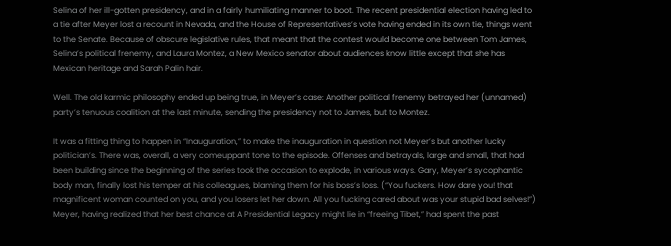Selina of her ill-gotten presidency, and in a fairly humiliating manner to boot. The recent presidential election having led to a tie after Meyer lost a recount in Nevada, and the House of Representatives’s vote having ended in its own tie, things went to the Senate. Because of obscure legislative rules, that meant that the contest would become one between Tom James, Selina’s political frenemy, and Laura Montez, a New Mexico senator about audiences know little except that she has Mexican heritage and Sarah Palin hair.

Well. The old karmic philosophy ended up being true, in Meyer’s case: Another political frenemy betrayed her (unnamed) party’s tenuous coalition at the last minute, sending the presidency not to James, but to Montez.

It was a fitting thing to happen in “Inauguration,” to make the inauguration in question not Meyer’s but another lucky politician’s. There was, overall, a very comeuppant tone to the episode. Offenses and betrayals, large and small, that had been building since the beginning of the series took the occasion to explode, in various ways. Gary, Meyer’s sycophantic body man, finally lost his temper at his colleagues, blaming them for his boss’s loss. (“You fuckers. How dare you! that magnificent woman counted on you, and you losers let her down. All you fucking cared about was your stupid bad selves!”) Meyer, having realized that her best chance at A Presidential Legacy might lie in “freeing Tibet,” had spent the past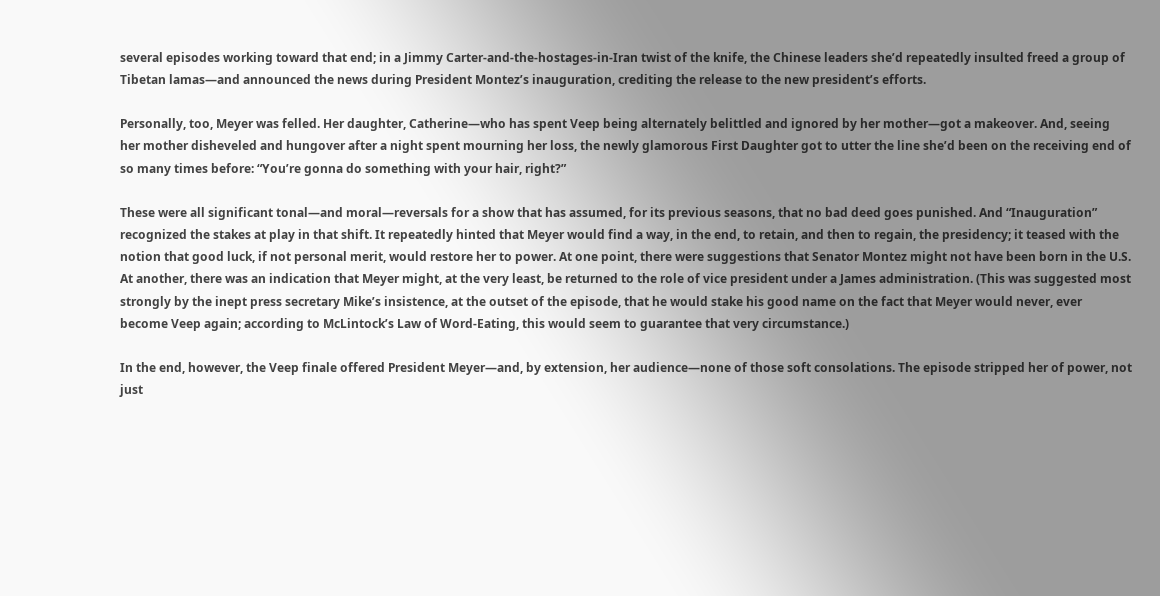several episodes working toward that end; in a Jimmy Carter-and-the-hostages-in-Iran twist of the knife, the Chinese leaders she’d repeatedly insulted freed a group of Tibetan lamas—and announced the news during President Montez’s inauguration, crediting the release to the new president’s efforts.

Personally, too, Meyer was felled. Her daughter, Catherine—who has spent Veep being alternately belittled and ignored by her mother—got a makeover. And, seeing her mother disheveled and hungover after a night spent mourning her loss, the newly glamorous First Daughter got to utter the line she’d been on the receiving end of so many times before: “You’re gonna do something with your hair, right?”

These were all significant tonal—and moral—reversals for a show that has assumed, for its previous seasons, that no bad deed goes punished. And “Inauguration” recognized the stakes at play in that shift. It repeatedly hinted that Meyer would find a way, in the end, to retain, and then to regain, the presidency; it teased with the notion that good luck, if not personal merit, would restore her to power. At one point, there were suggestions that Senator Montez might not have been born in the U.S. At another, there was an indication that Meyer might, at the very least, be returned to the role of vice president under a James administration. (This was suggested most strongly by the inept press secretary Mike’s insistence, at the outset of the episode, that he would stake his good name on the fact that Meyer would never, ever become Veep again; according to McLintock’s Law of Word-Eating, this would seem to guarantee that very circumstance.)

In the end, however, the Veep finale offered President Meyer—and, by extension, her audience—none of those soft consolations. The episode stripped her of power, not just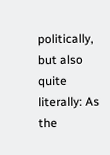politically, but also quite literally: As the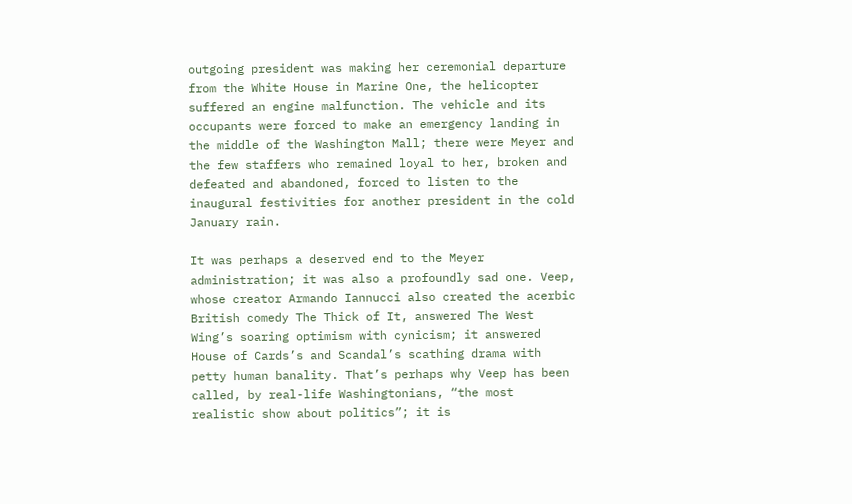outgoing president was making her ceremonial departure from the White House in Marine One, the helicopter suffered an engine malfunction. The vehicle and its occupants were forced to make an emergency landing in the middle of the Washington Mall; there were Meyer and the few staffers who remained loyal to her, broken and defeated and abandoned, forced to listen to the inaugural festivities for another president in the cold January rain.

It was perhaps a deserved end to the Meyer administration; it was also a profoundly sad one. Veep, whose creator Armando Iannucci also created the acerbic British comedy The Thick of It, answered The West Wing’s soaring optimism with cynicism; it answered House of Cards’s and Scandal’s scathing drama with petty human banality. That’s perhaps why Veep has been called, by real-life Washingtonians, “the most realistic show about politics”; it is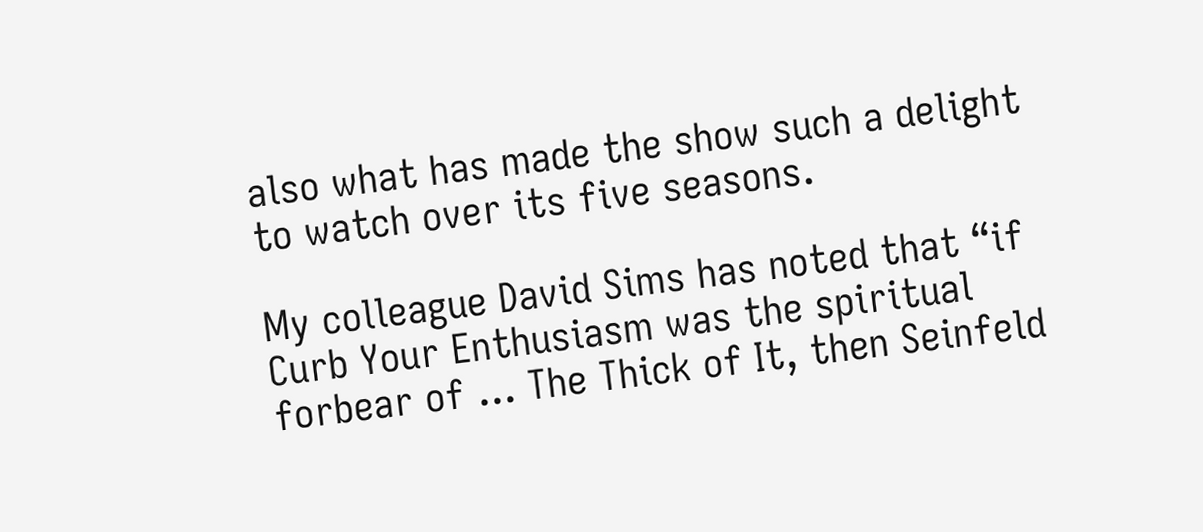also what has made the show such a delight to watch over its five seasons.

My colleague David Sims has noted that “if Curb Your Enthusiasm was the spiritual forbear of ... The Thick of It, then Seinfeld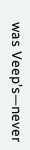was Veep’s—never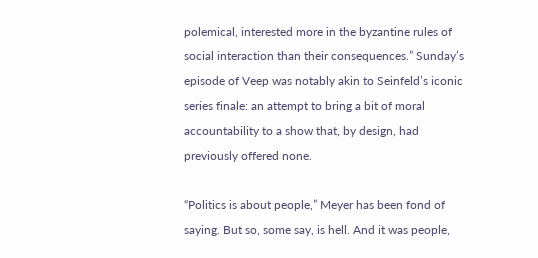polemical, interested more in the byzantine rules of social interaction than their consequences.” Sunday’s episode of Veep was notably akin to Seinfeld’s iconic series finale: an attempt to bring a bit of moral accountability to a show that, by design, had previously offered none.

“Politics is about people,” Meyer has been fond of saying. But so, some say, is hell. And it was people,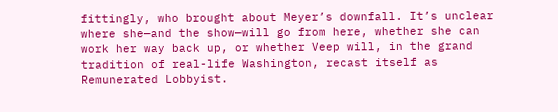fittingly, who brought about Meyer’s downfall. It’s unclear where she—and the show—will go from here, whether she can work her way back up, or whether Veep will, in the grand tradition of real-life Washington, recast itself as Remunerated Lobbyist.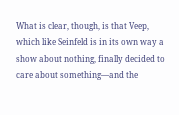What is clear, though, is that Veep, which like Seinfeld is in its own way a show about nothing, finally decided to care about something—and the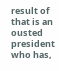result of that is an ousted president who has,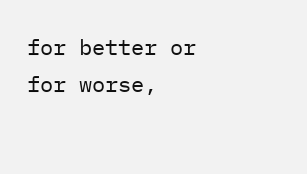for better or for worse,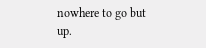nowhere to go but up.